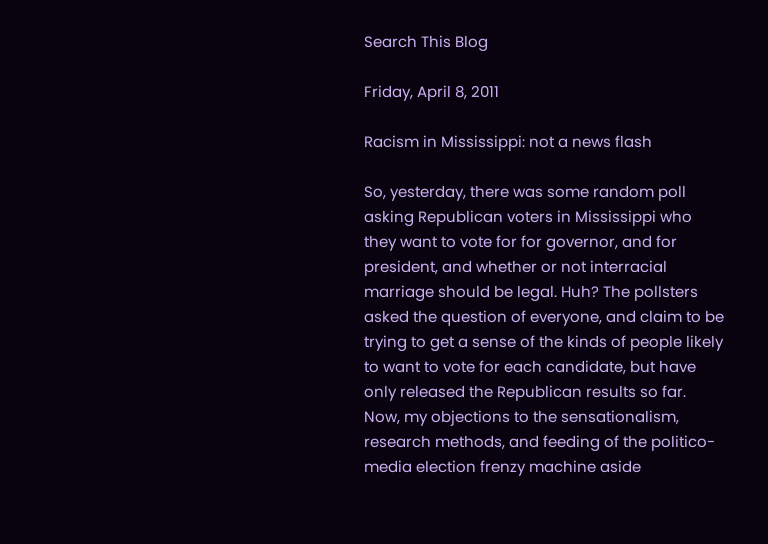Search This Blog

Friday, April 8, 2011

Racism in Mississippi: not a news flash

So, yesterday, there was some random poll asking Republican voters in Mississippi who they want to vote for for governor, and for president, and whether or not interracial marriage should be legal. Huh? The pollsters asked the question of everyone, and claim to be trying to get a sense of the kinds of people likely to want to vote for each candidate, but have only released the Republican results so far. Now, my objections to the sensationalism, research methods, and feeding of the politico-media election frenzy machine aside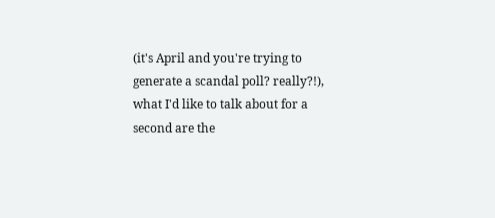(it's April and you're trying to generate a scandal poll? really?!), what I'd like to talk about for a second are the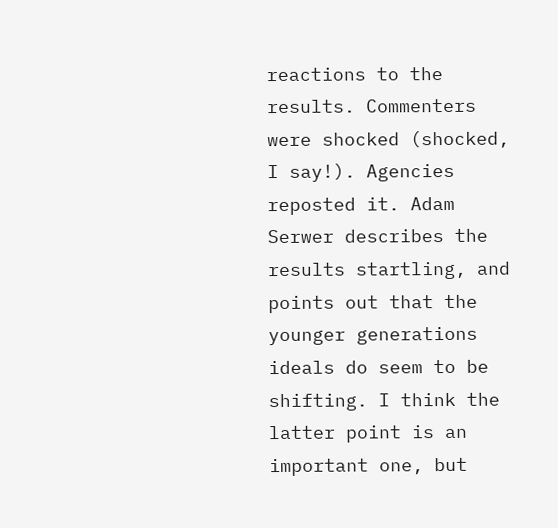reactions to the results. Commenters were shocked (shocked, I say!). Agencies reposted it. Adam Serwer describes the results startling, and points out that the younger generations ideals do seem to be shifting. I think the latter point is an important one, but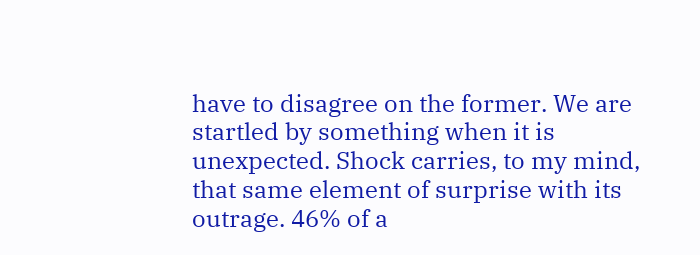have to disagree on the former. We are startled by something when it is unexpected. Shock carries, to my mind, that same element of surprise with its outrage. 46% of a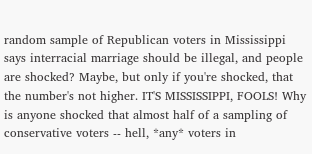random sample of Republican voters in Mississippi says interracial marriage should be illegal, and people are shocked? Maybe, but only if you're shocked, that the number's not higher. IT'S MISSISSIPPI, FOOLS! Why is anyone shocked that almost half of a sampling of conservative voters -- hell, *any* voters in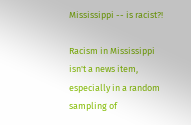Mississippi -- is racist?!

Racism in Mississippi isn't a news item, especially in a random sampling of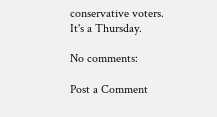conservative voters. It's a Thursday.

No comments:

Post a Comment